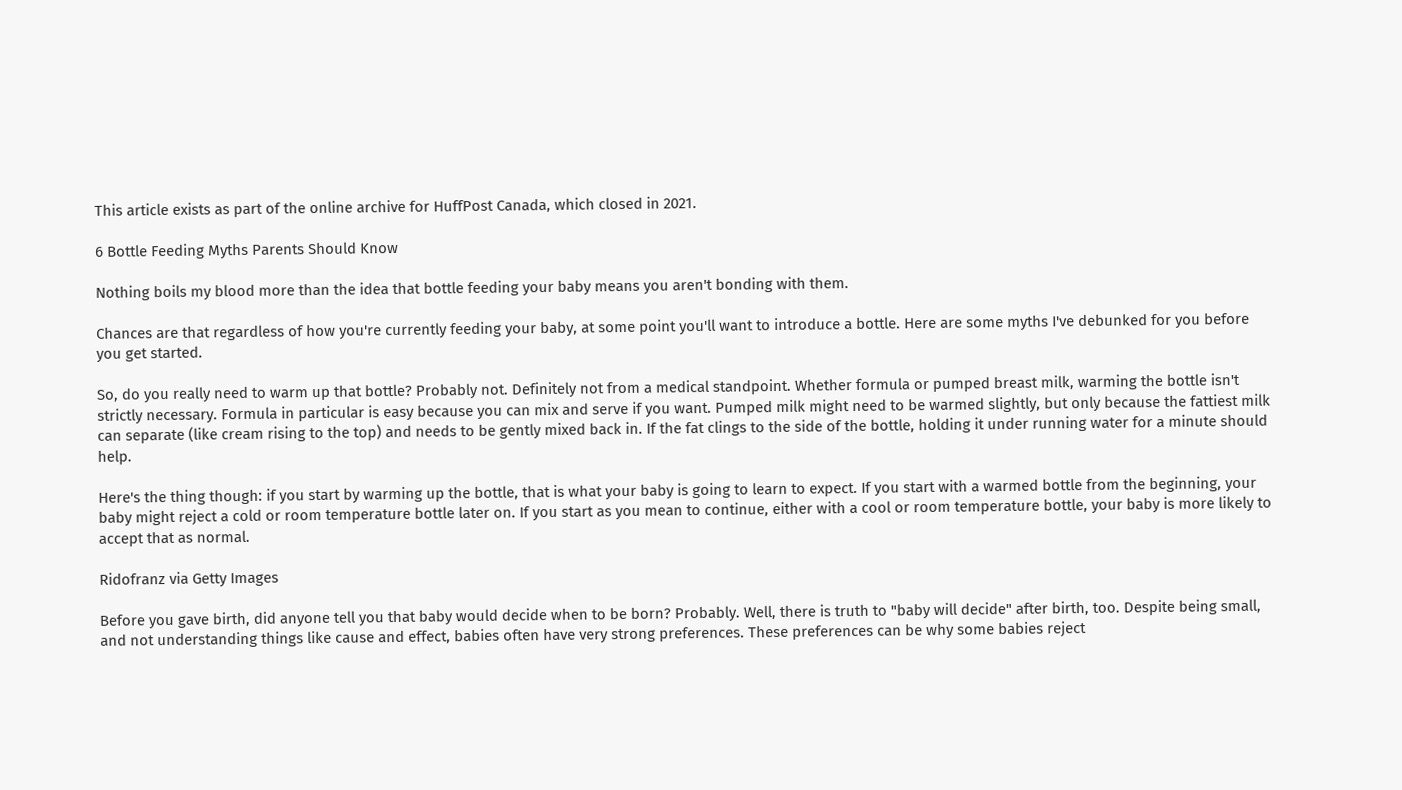This article exists as part of the online archive for HuffPost Canada, which closed in 2021.

6 Bottle Feeding Myths Parents Should Know

Nothing boils my blood more than the idea that bottle feeding your baby means you aren't bonding with them.

Chances are that regardless of how you're currently feeding your baby, at some point you'll want to introduce a bottle. Here are some myths I've debunked for you before you get started.

So, do you really need to warm up that bottle? Probably not. Definitely not from a medical standpoint. Whether formula or pumped breast milk, warming the bottle isn't strictly necessary. Formula in particular is easy because you can mix and serve if you want. Pumped milk might need to be warmed slightly, but only because the fattiest milk can separate (like cream rising to the top) and needs to be gently mixed back in. If the fat clings to the side of the bottle, holding it under running water for a minute should help.

Here's the thing though: if you start by warming up the bottle, that is what your baby is going to learn to expect. If you start with a warmed bottle from the beginning, your baby might reject a cold or room temperature bottle later on. If you start as you mean to continue, either with a cool or room temperature bottle, your baby is more likely to accept that as normal.

Ridofranz via Getty Images

Before you gave birth, did anyone tell you that baby would decide when to be born? Probably. Well, there is truth to "baby will decide" after birth, too. Despite being small, and not understanding things like cause and effect, babies often have very strong preferences. These preferences can be why some babies reject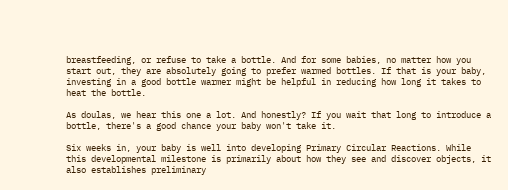breastfeeding, or refuse to take a bottle. And for some babies, no matter how you start out, they are absolutely going to prefer warmed bottles. If that is your baby, investing in a good bottle warmer might be helpful in reducing how long it takes to heat the bottle.

As doulas, we hear this one a lot. And honestly? If you wait that long to introduce a bottle, there's a good chance your baby won't take it.

Six weeks in, your baby is well into developing Primary Circular Reactions. While this developmental milestone is primarily about how they see and discover objects, it also establishes preliminary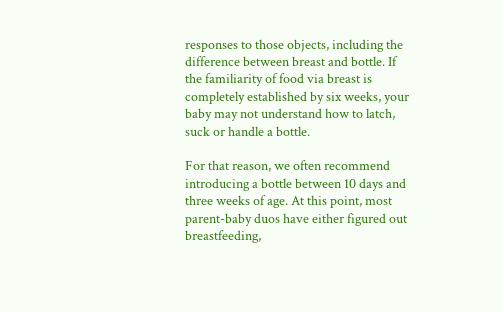responses to those objects, including the difference between breast and bottle. If the familiarity of food via breast is completely established by six weeks, your baby may not understand how to latch, suck or handle a bottle.

For that reason, we often recommend introducing a bottle between 10 days and three weeks of age. At this point, most parent-baby duos have either figured out breastfeeding,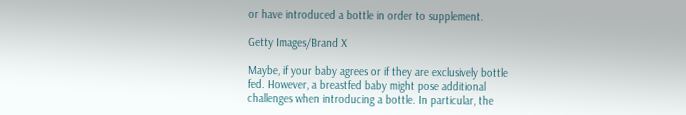or have introduced a bottle in order to supplement.

Getty Images/Brand X

Maybe, if your baby agrees or if they are exclusively bottle fed. However, a breastfed baby might pose additional challenges when introducing a bottle. In particular, the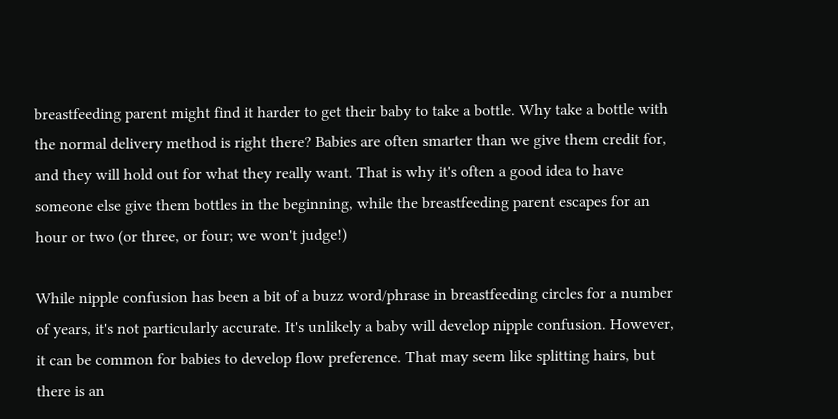breastfeeding parent might find it harder to get their baby to take a bottle. Why take a bottle with the normal delivery method is right there? Babies are often smarter than we give them credit for, and they will hold out for what they really want. That is why it's often a good idea to have someone else give them bottles in the beginning, while the breastfeeding parent escapes for an hour or two (or three, or four; we won't judge!)

While nipple confusion has been a bit of a buzz word/phrase in breastfeeding circles for a number of years, it's not particularly accurate. It's unlikely a baby will develop nipple confusion. However, it can be common for babies to develop flow preference. That may seem like splitting hairs, but there is an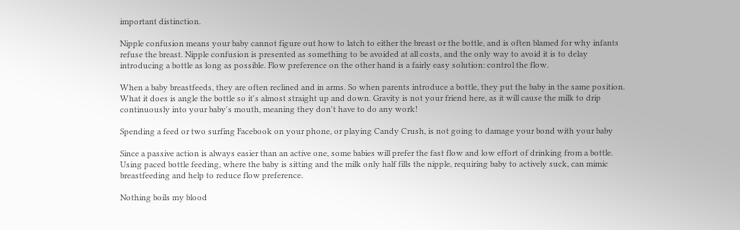important distinction.

Nipple confusion means your baby cannot figure out how to latch to either the breast or the bottle, and is often blamed for why infants refuse the breast. Nipple confusion is presented as something to be avoided at all costs, and the only way to avoid it is to delay introducing a bottle as long as possible. Flow preference on the other hand is a fairly easy solution: control the flow.

When a baby breastfeeds, they are often reclined and in arms. So when parents introduce a bottle, they put the baby in the same position. What it does is angle the bottle so it's almost straight up and down. Gravity is not your friend here, as it will cause the milk to drip continuously into your baby's mouth, meaning they don't have to do any work!

Spending a feed or two surfing Facebook on your phone, or playing Candy Crush, is not going to damage your bond with your baby

Since a passive action is always easier than an active one, some babies will prefer the fast flow and low effort of drinking from a bottle. Using paced bottle feeding, where the baby is sitting and the milk only half fills the nipple, requiring baby to actively suck, can mimic breastfeeding and help to reduce flow preference.

Nothing boils my blood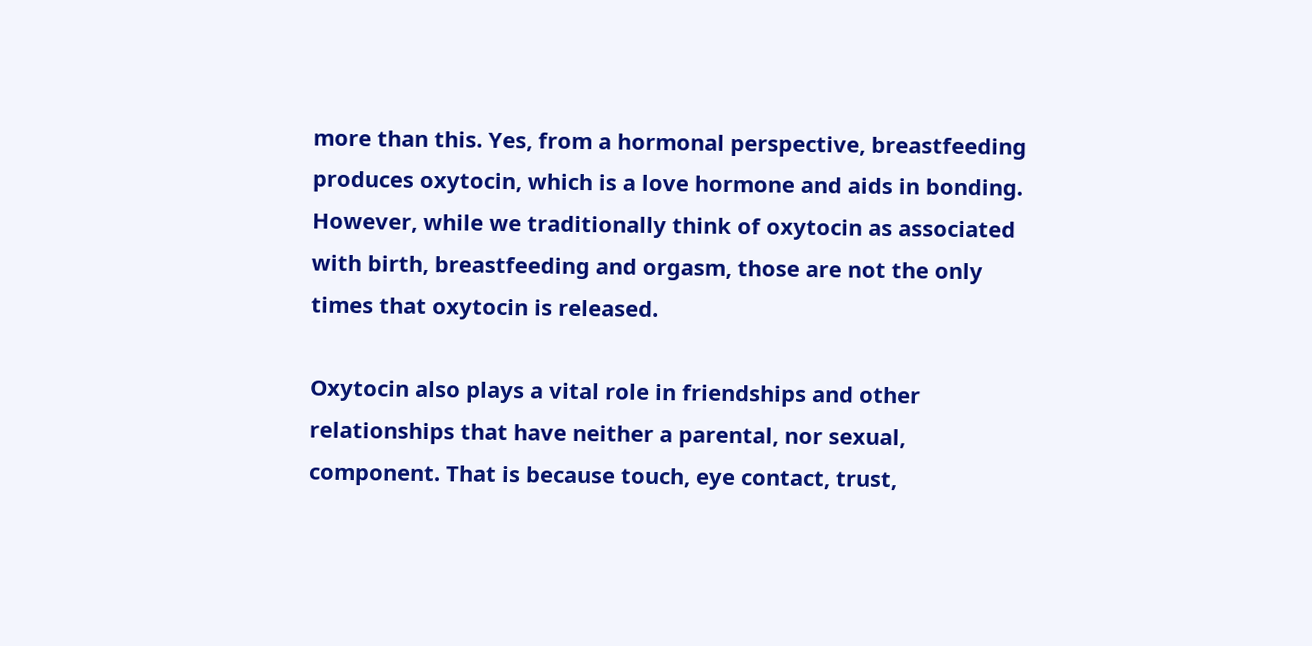more than this. Yes, from a hormonal perspective, breastfeeding produces oxytocin, which is a love hormone and aids in bonding. However, while we traditionally think of oxytocin as associated with birth, breastfeeding and orgasm, those are not the only times that oxytocin is released.

Oxytocin also plays a vital role in friendships and other relationships that have neither a parental, nor sexual, component. That is because touch, eye contact, trust,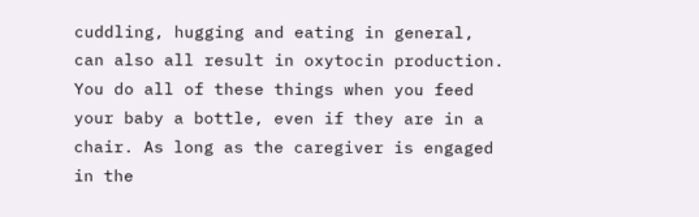cuddling, hugging and eating in general, can also all result in oxytocin production. You do all of these things when you feed your baby a bottle, even if they are in a chair. As long as the caregiver is engaged in the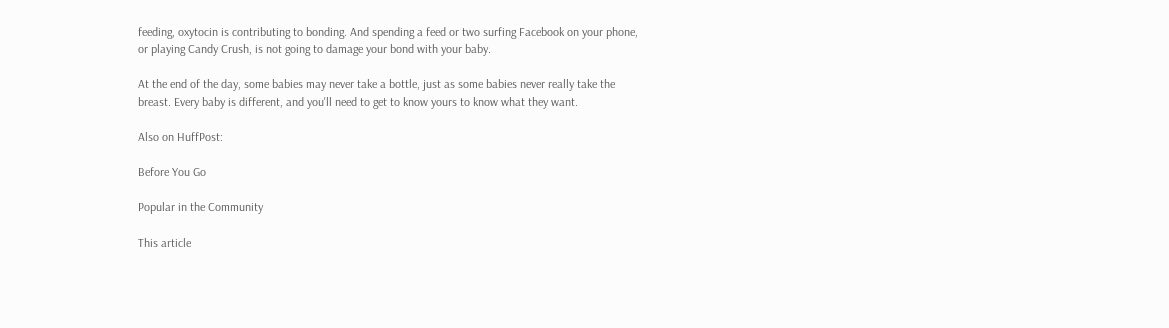feeding, oxytocin is contributing to bonding. And spending a feed or two surfing Facebook on your phone, or playing Candy Crush, is not going to damage your bond with your baby.

At the end of the day, some babies may never take a bottle, just as some babies never really take the breast. Every baby is different, and you'll need to get to know yours to know what they want.

Also on HuffPost:

Before You Go

Popular in the Community

This article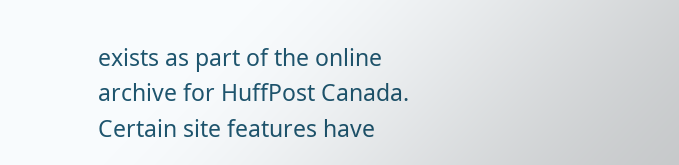exists as part of the online archive for HuffPost Canada. Certain site features have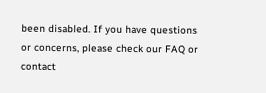been disabled. If you have questions or concerns, please check our FAQ or contact